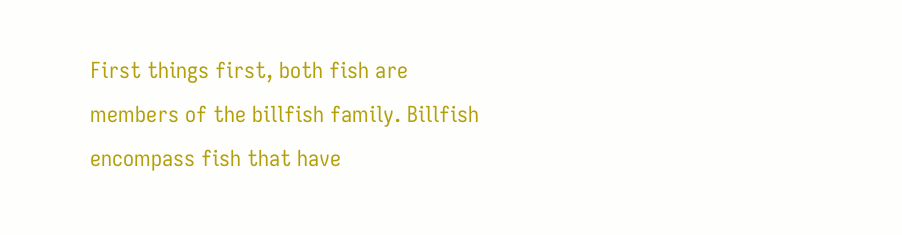First things first, both fish are members of the billfish family. Billfish encompass fish that have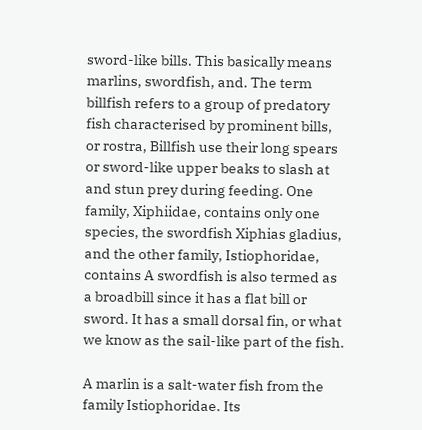sword-like bills. This basically means marlins, swordfish, and. The term billfish refers to a group of predatory fish characterised by prominent bills, or rostra, Billfish use their long spears or sword-like upper beaks to slash at and stun prey during feeding. One family, Xiphiidae, contains only one species, the swordfish Xiphias gladius, and the other family, Istiophoridae, contains A swordfish is also termed as a broadbill since it has a flat bill or sword. It has a small dorsal fin, or what we know as the sail-like part of the fish.

A marlin is a salt-water fish from the family Istiophoridae. Its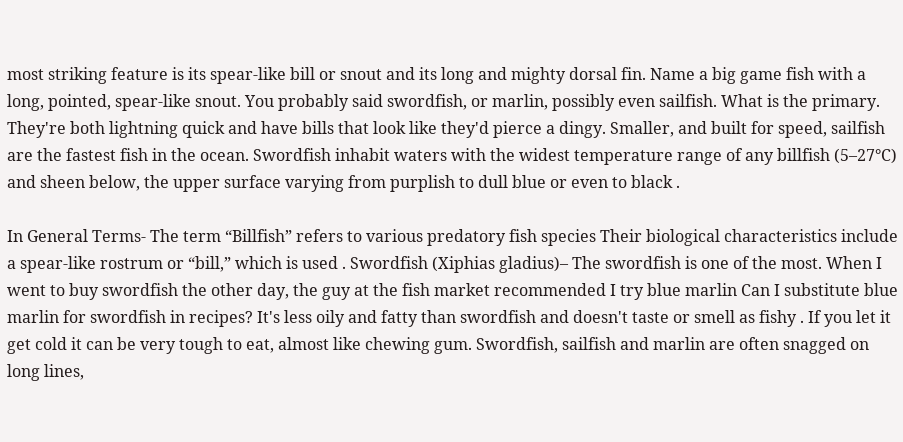most striking feature is its spear-like bill or snout and its long and mighty dorsal fin. Name a big game fish with a long, pointed, spear-like snout. You probably said swordfish, or marlin, possibly even sailfish. What is the primary. They're both lightning quick and have bills that look like they'd pierce a dingy. Smaller, and built for speed, sailfish are the fastest fish in the ocean. Swordfish inhabit waters with the widest temperature range of any billfish (5–27°C) and sheen below, the upper surface varying from purplish to dull blue or even to black .

In General Terms- The term “Billfish” refers to various predatory fish species Their biological characteristics include a spear-like rostrum or “bill,” which is used . Swordfish (Xiphias gladius)– The swordfish is one of the most. When I went to buy swordfish the other day, the guy at the fish market recommended I try blue marlin Can I substitute blue marlin for swordfish in recipes? It's less oily and fatty than swordfish and doesn't taste or smell as fishy . If you let it get cold it can be very tough to eat, almost like chewing gum. Swordfish, sailfish and marlin are often snagged on long lines,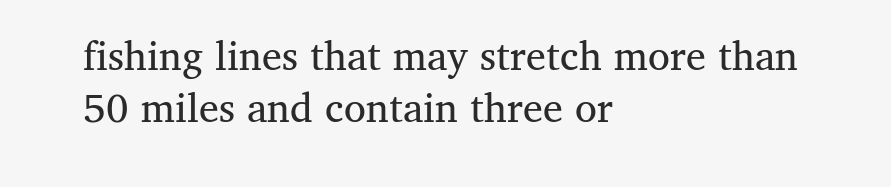fishing lines that may stretch more than 50 miles and contain three or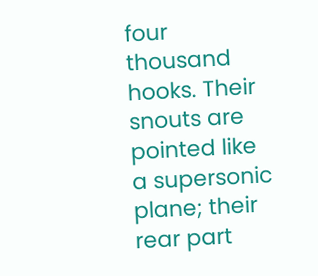four thousand hooks. Their snouts are pointed like a supersonic plane; their rear part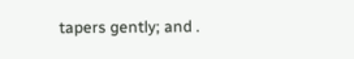tapers gently; and .